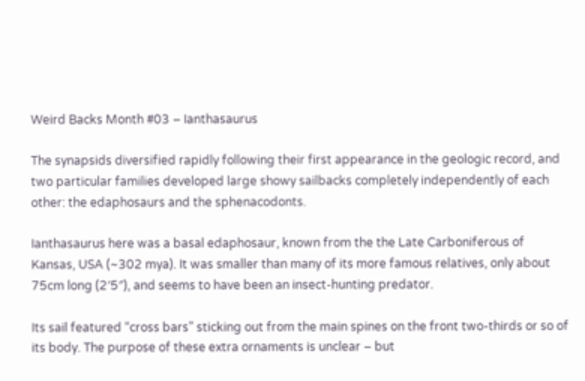Weird Backs Month #03 – Ianthasaurus

The synapsids diversified rapidly following their first appearance in the geologic record, and two particular families developed large showy sailbacks completely independently of each other: the edaphosaurs and the sphenacodonts.

Ianthasaurus here was a basal edaphosaur, known from the the Late Carboniferous of Kansas, USA (~302 mya). It was smaller than many of its more famous relatives, only about 75cm long (2′5″), and seems to have been an insect-hunting predator.

Its sail featured “cross bars” sticking out from the main spines on the front two-thirds or so of its body. The purpose of these extra ornaments is unclear – but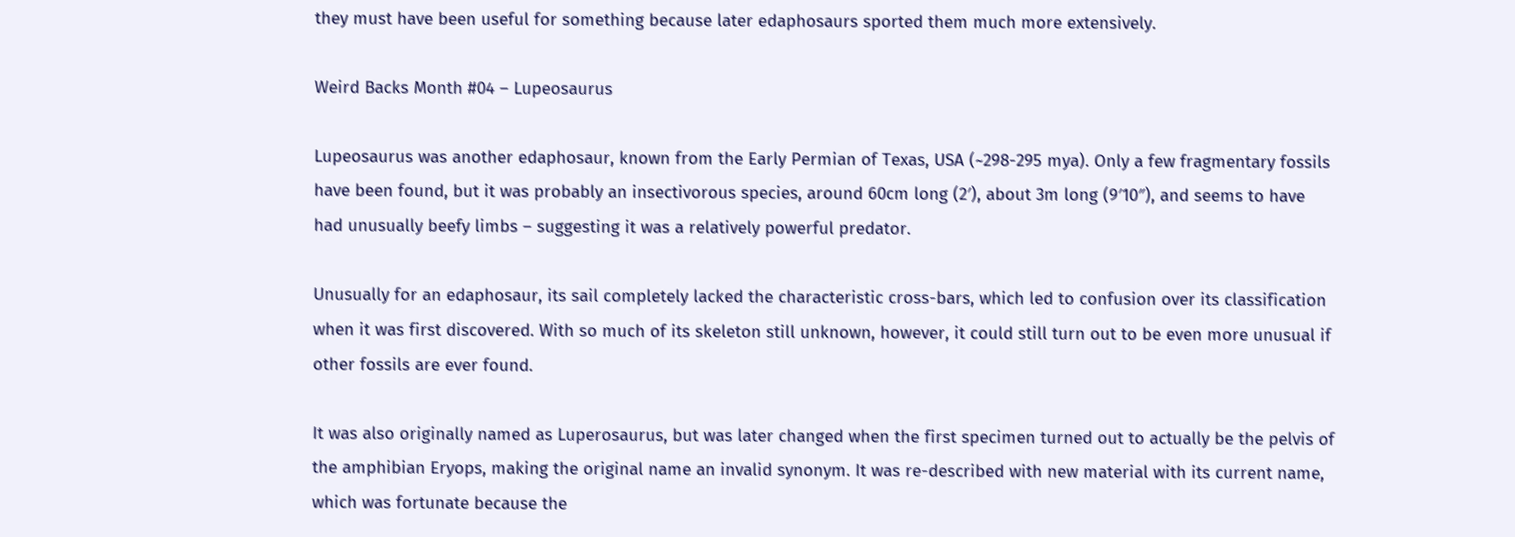they must have been useful for something because later edaphosaurs sported them much more extensively.

Weird Backs Month #04 – Lupeosaurus

Lupeosaurus was another edaphosaur, known from the Early Permian of Texas, USA (~298-295 mya). Only a few fragmentary fossils have been found, but it was probably an insectivorous species, around 60cm long (2′), about 3m long (9′10″), and seems to have had unusually beefy limbs – suggesting it was a relatively powerful predator.

Unusually for an edaphosaur, its sail completely lacked the characteristic cross-bars, which led to confusion over its classification when it was first discovered. With so much of its skeleton still unknown, however, it could still turn out to be even more unusual if other fossils are ever found.

It was also originally named as Luperosaurus, but was later changed when the first specimen turned out to actually be the pelvis of the amphibian Eryops, making the original name an invalid synonym. It was re-described with new material with its current name, which was fortunate because the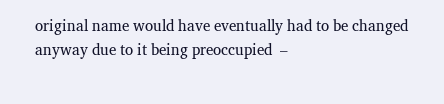original name would have eventually had to be changed anyway due to it being preoccupied  –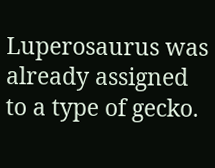Luperosaurus was already assigned to a type of gecko.